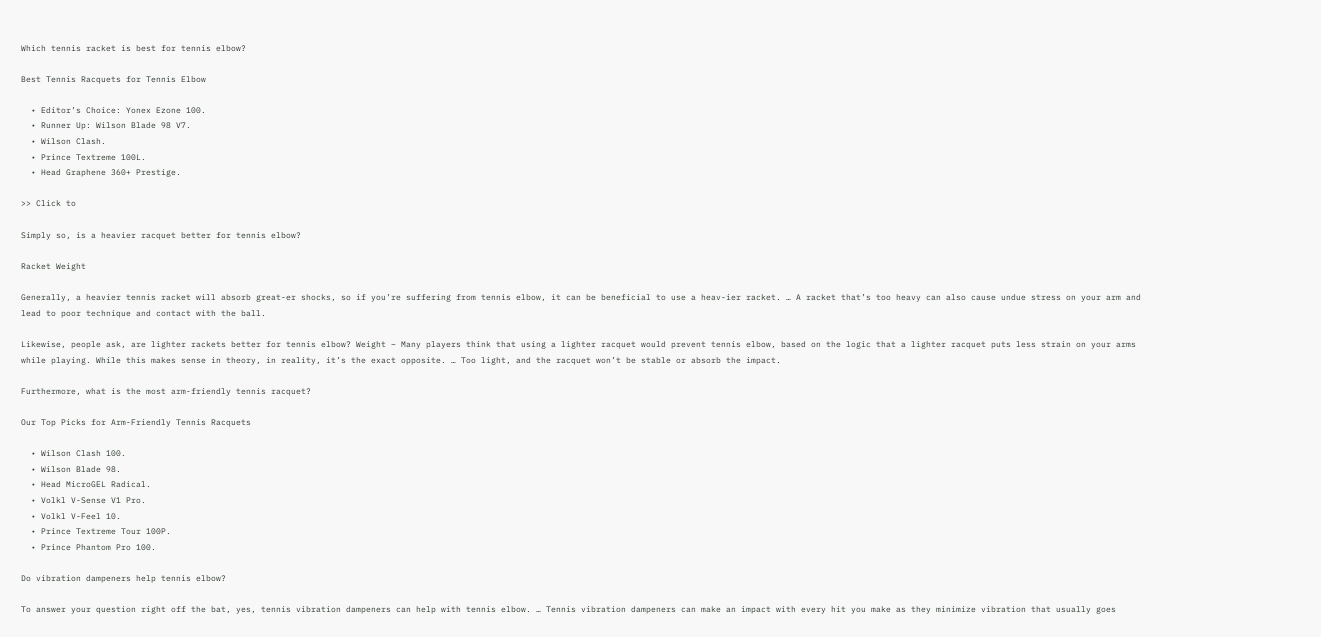Which tennis racket is best for tennis elbow?

Best Tennis Racquets for Tennis Elbow

  • Editor’s Choice: Yonex Ezone 100.
  • Runner Up: Wilson Blade 98 V7.
  • Wilson Clash.
  • Prince Textreme 100L.
  • Head Graphene 360+ Prestige.

>> Click to

Simply so, is a heavier racquet better for tennis elbow?

Racket Weight

Generally, a heavier tennis racket will absorb great-er shocks, so if you’re suffering from tennis elbow, it can be beneficial to use a heav-ier racket. … A racket that’s too heavy can also cause undue stress on your arm and lead to poor technique and contact with the ball.

Likewise, people ask, are lighter rackets better for tennis elbow? Weight – Many players think that using a lighter racquet would prevent tennis elbow, based on the logic that a lighter racquet puts less strain on your arms while playing. While this makes sense in theory, in reality, it’s the exact opposite. … Too light, and the racquet won’t be stable or absorb the impact.

Furthermore, what is the most arm-friendly tennis racquet?

Our Top Picks for Arm-Friendly Tennis Racquets

  • Wilson Clash 100.
  • Wilson Blade 98.
  • Head MicroGEL Radical.
  • Volkl V-Sense V1 Pro.
  • Volkl V-Feel 10.
  • Prince Textreme Tour 100P.
  • Prince Phantom Pro 100.

Do vibration dampeners help tennis elbow?

To answer your question right off the bat, yes, tennis vibration dampeners can help with tennis elbow. … Tennis vibration dampeners can make an impact with every hit you make as they minimize vibration that usually goes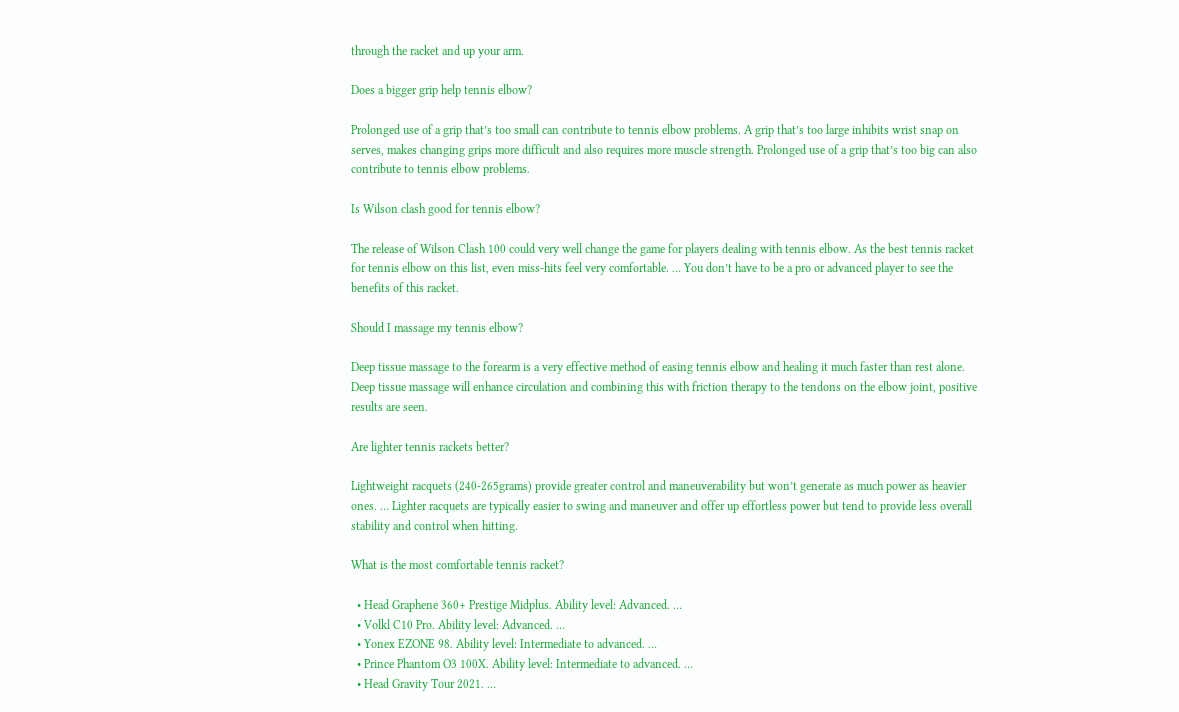through the racket and up your arm.

Does a bigger grip help tennis elbow?

Prolonged use of a grip that’s too small can contribute to tennis elbow problems. A grip that’s too large inhibits wrist snap on serves, makes changing grips more difficult and also requires more muscle strength. Prolonged use of a grip that’s too big can also contribute to tennis elbow problems.

Is Wilson clash good for tennis elbow?

The release of Wilson Clash 100 could very well change the game for players dealing with tennis elbow. As the best tennis racket for tennis elbow on this list, even miss-hits feel very comfortable. … You don’t have to be a pro or advanced player to see the benefits of this racket.

Should I massage my tennis elbow?

Deep tissue massage to the forearm is a very effective method of easing tennis elbow and healing it much faster than rest alone. Deep tissue massage will enhance circulation and combining this with friction therapy to the tendons on the elbow joint, positive results are seen.

Are lighter tennis rackets better?

Lightweight racquets (240-265grams) provide greater control and maneuverability but won’t generate as much power as heavier ones. … Lighter racquets are typically easier to swing and maneuver and offer up effortless power but tend to provide less overall stability and control when hitting.

What is the most comfortable tennis racket?

  • Head Graphene 360+ Prestige Midplus. Ability level: Advanced. …
  • Volkl C10 Pro. Ability level: Advanced. …
  • Yonex EZONE 98. Ability level: Intermediate to advanced. …
  • Prince Phantom O3 100X. Ability level: Intermediate to advanced. …
  • Head Gravity Tour 2021. …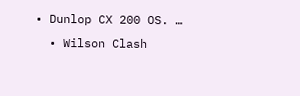• Dunlop CX 200 OS. …
  • Wilson Clash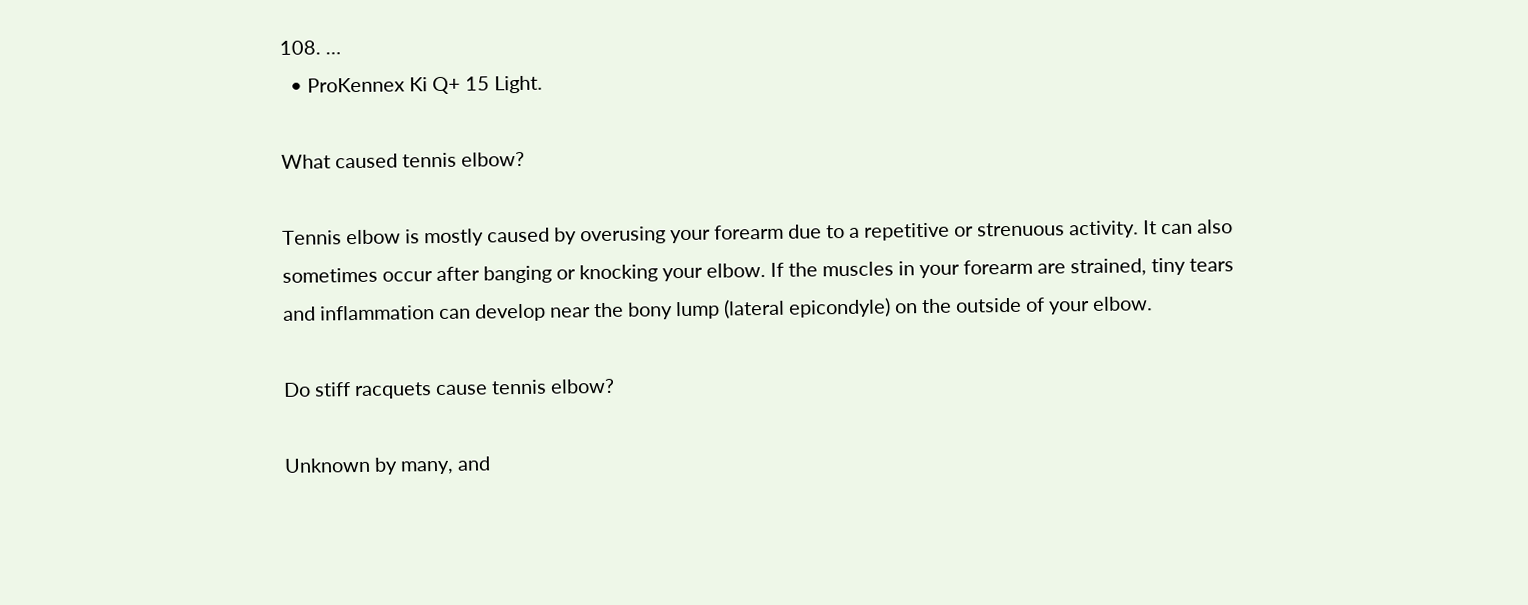108. …
  • ProKennex Ki Q+ 15 Light.

What caused tennis elbow?

Tennis elbow is mostly caused by overusing your forearm due to a repetitive or strenuous activity. It can also sometimes occur after banging or knocking your elbow. If the muscles in your forearm are strained, tiny tears and inflammation can develop near the bony lump (lateral epicondyle) on the outside of your elbow.

Do stiff racquets cause tennis elbow?

Unknown by many, and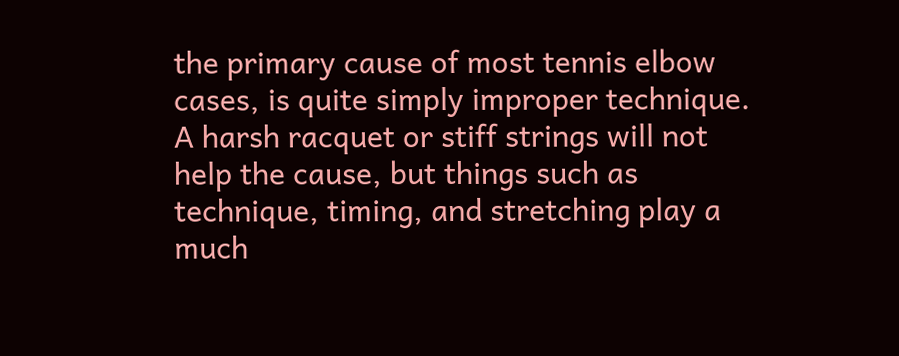the primary cause of most tennis elbow cases, is quite simply improper technique. A harsh racquet or stiff strings will not help the cause, but things such as technique, timing, and stretching play a much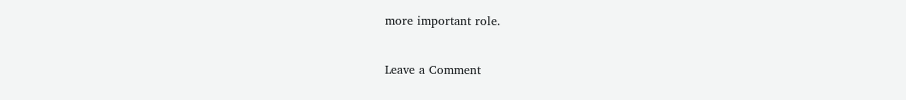more important role.

Leave a Comment